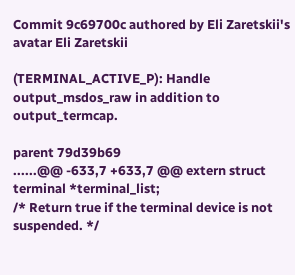Commit 9c69700c authored by Eli Zaretskii's avatar Eli Zaretskii

(TERMINAL_ACTIVE_P): Handle output_msdos_raw in addition to output_termcap.

parent 79d39b69
......@@ -633,7 +633,7 @@ extern struct terminal *terminal_list;
/* Return true if the terminal device is not suspended. */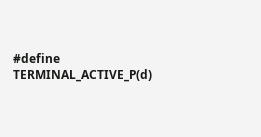#define TERMINAL_ACTIVE_P(d)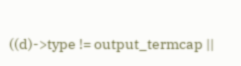((d)->type != output_termcap ||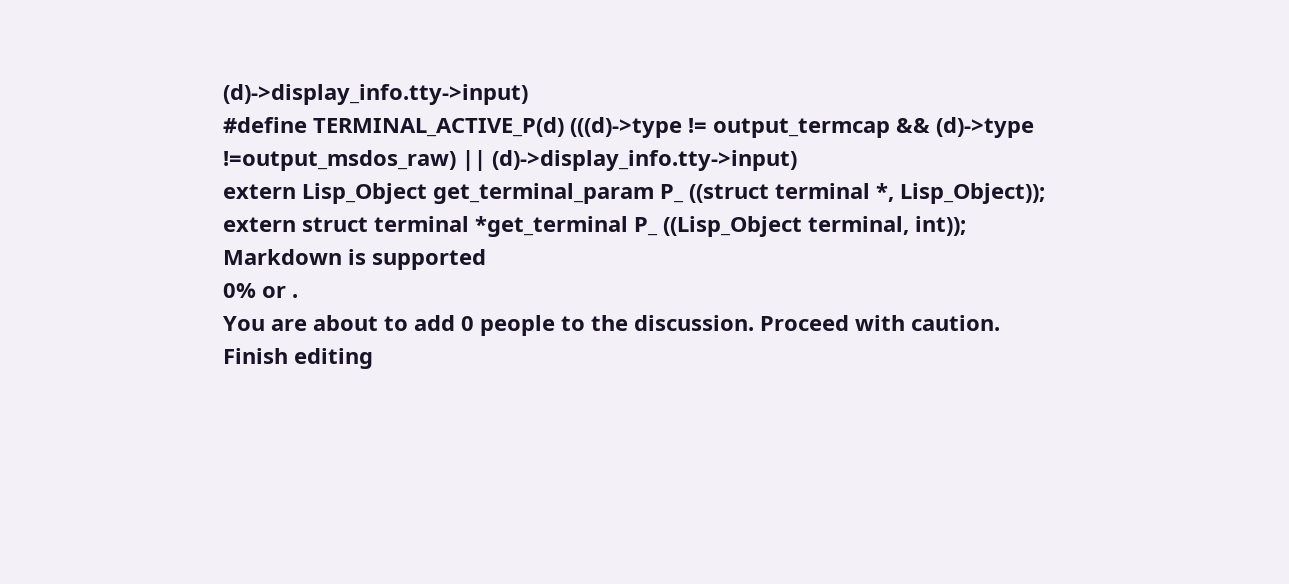(d)->display_info.tty->input)
#define TERMINAL_ACTIVE_P(d) (((d)->type != output_termcap && (d)->type !=output_msdos_raw) || (d)->display_info.tty->input)
extern Lisp_Object get_terminal_param P_ ((struct terminal *, Lisp_Object));
extern struct terminal *get_terminal P_ ((Lisp_Object terminal, int));
Markdown is supported
0% or .
You are about to add 0 people to the discussion. Proceed with caution.
Finish editing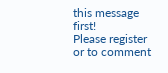this message first!
Please register or to comment